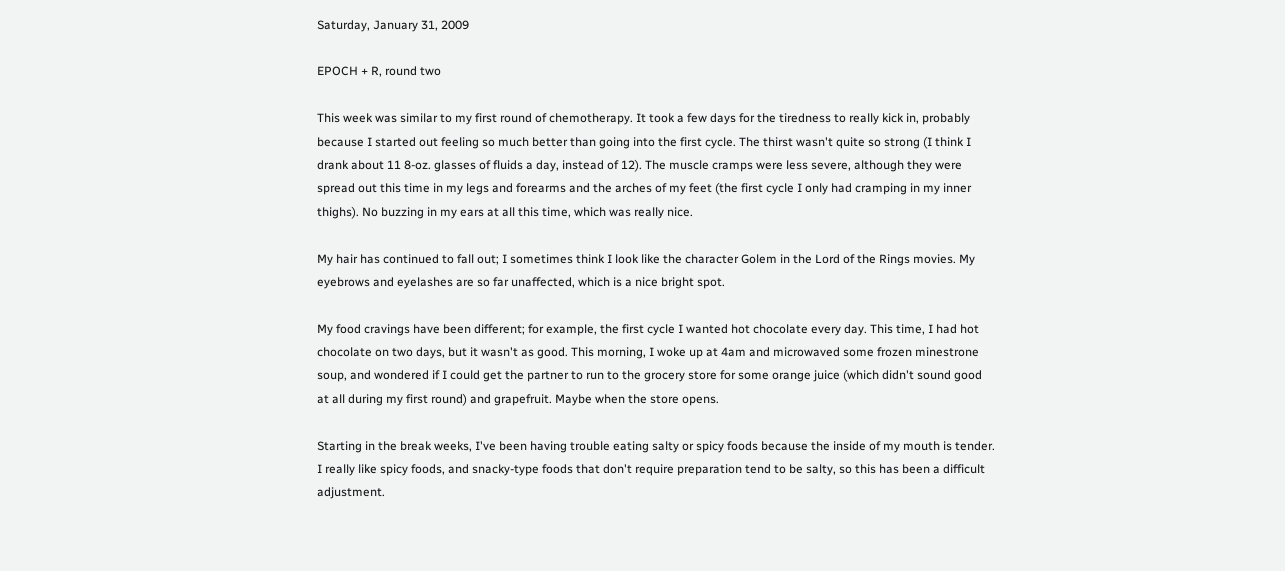Saturday, January 31, 2009

EPOCH + R, round two

This week was similar to my first round of chemotherapy. It took a few days for the tiredness to really kick in, probably because I started out feeling so much better than going into the first cycle. The thirst wasn't quite so strong (I think I drank about 11 8-oz. glasses of fluids a day, instead of 12). The muscle cramps were less severe, although they were spread out this time in my legs and forearms and the arches of my feet (the first cycle I only had cramping in my inner thighs). No buzzing in my ears at all this time, which was really nice.

My hair has continued to fall out; I sometimes think I look like the character Golem in the Lord of the Rings movies. My eyebrows and eyelashes are so far unaffected, which is a nice bright spot.

My food cravings have been different; for example, the first cycle I wanted hot chocolate every day. This time, I had hot chocolate on two days, but it wasn't as good. This morning, I woke up at 4am and microwaved some frozen minestrone soup, and wondered if I could get the partner to run to the grocery store for some orange juice (which didn't sound good at all during my first round) and grapefruit. Maybe when the store opens.

Starting in the break weeks, I've been having trouble eating salty or spicy foods because the inside of my mouth is tender. I really like spicy foods, and snacky-type foods that don't require preparation tend to be salty, so this has been a difficult adjustment.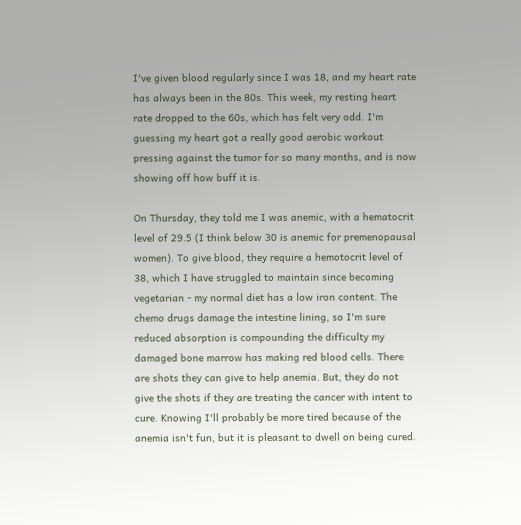I've given blood regularly since I was 18, and my heart rate has always been in the 80s. This week, my resting heart rate dropped to the 60s, which has felt very odd. I'm guessing my heart got a really good aerobic workout pressing against the tumor for so many months, and is now showing off how buff it is.

On Thursday, they told me I was anemic, with a hematocrit level of 29.5 (I think below 30 is anemic for premenopausal women). To give blood, they require a hemotocrit level of 38, which I have struggled to maintain since becoming vegetarian - my normal diet has a low iron content. The chemo drugs damage the intestine lining, so I'm sure reduced absorption is compounding the difficulty my damaged bone marrow has making red blood cells. There are shots they can give to help anemia. But, they do not give the shots if they are treating the cancer with intent to cure. Knowing I'll probably be more tired because of the anemia isn't fun, but it is pleasant to dwell on being cured.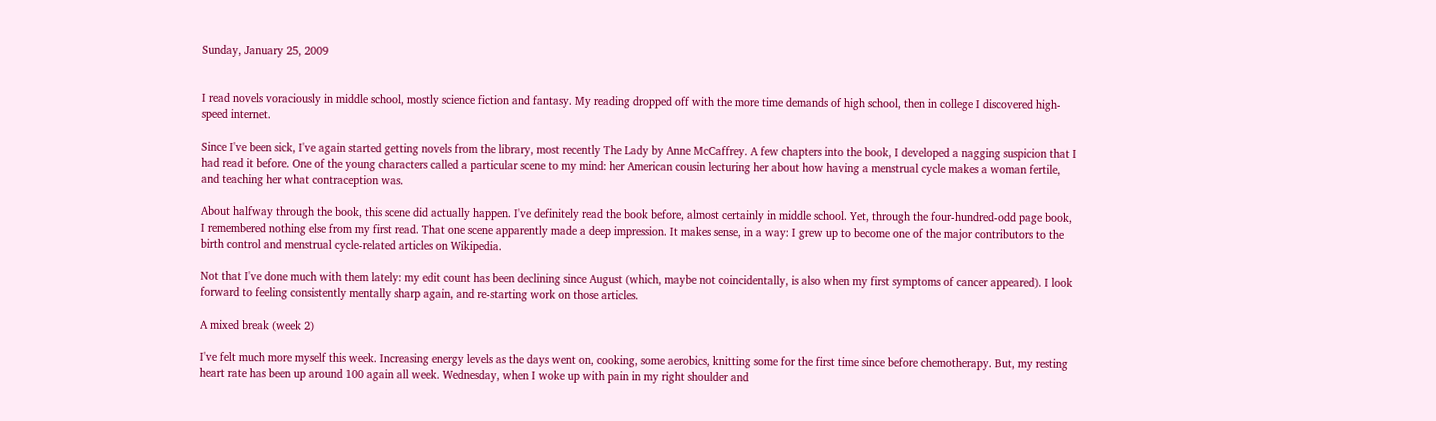Sunday, January 25, 2009


I read novels voraciously in middle school, mostly science fiction and fantasy. My reading dropped off with the more time demands of high school, then in college I discovered high-speed internet.

Since I've been sick, I've again started getting novels from the library, most recently The Lady by Anne McCaffrey. A few chapters into the book, I developed a nagging suspicion that I had read it before. One of the young characters called a particular scene to my mind: her American cousin lecturing her about how having a menstrual cycle makes a woman fertile, and teaching her what contraception was.

About halfway through the book, this scene did actually happen. I've definitely read the book before, almost certainly in middle school. Yet, through the four-hundred-odd page book, I remembered nothing else from my first read. That one scene apparently made a deep impression. It makes sense, in a way: I grew up to become one of the major contributors to the birth control and menstrual cycle-related articles on Wikipedia.

Not that I've done much with them lately: my edit count has been declining since August (which, maybe not coincidentally, is also when my first symptoms of cancer appeared). I look forward to feeling consistently mentally sharp again, and re-starting work on those articles.

A mixed break (week 2)

I've felt much more myself this week. Increasing energy levels as the days went on, cooking, some aerobics, knitting some for the first time since before chemotherapy. But, my resting heart rate has been up around 100 again all week. Wednesday, when I woke up with pain in my right shoulder and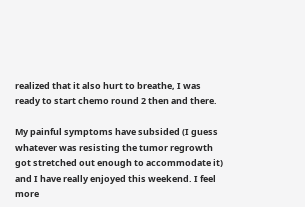realized that it also hurt to breathe, I was ready to start chemo round 2 then and there.

My painful symptoms have subsided (I guess whatever was resisting the tumor regrowth got stretched out enough to accommodate it) and I have really enjoyed this weekend. I feel more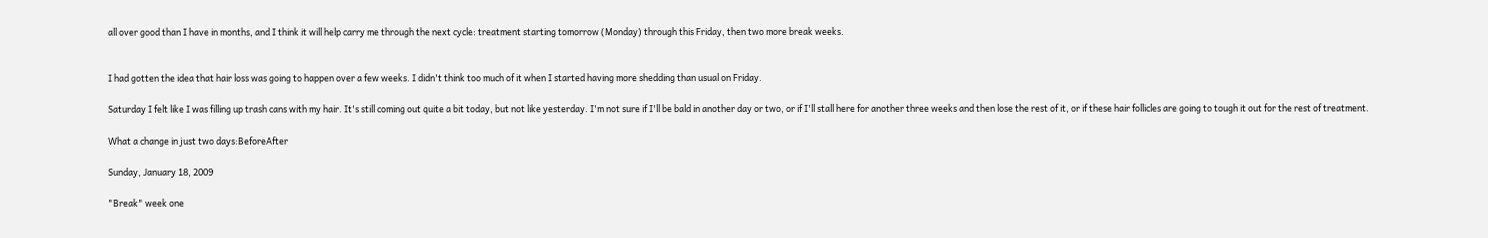all over good than I have in months, and I think it will help carry me through the next cycle: treatment starting tomorrow (Monday) through this Friday, then two more break weeks.


I had gotten the idea that hair loss was going to happen over a few weeks. I didn't think too much of it when I started having more shedding than usual on Friday.

Saturday I felt like I was filling up trash cans with my hair. It's still coming out quite a bit today, but not like yesterday. I'm not sure if I'll be bald in another day or two, or if I'll stall here for another three weeks and then lose the rest of it, or if these hair follicles are going to tough it out for the rest of treatment.

What a change in just two days:BeforeAfter

Sunday, January 18, 2009

"Break" week one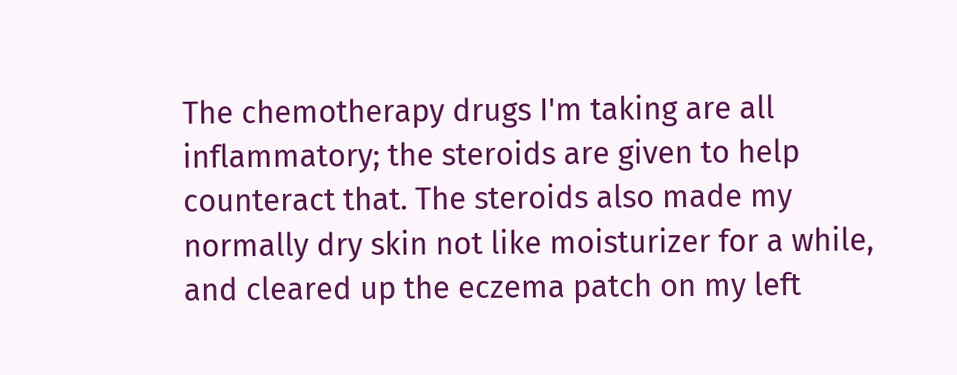The chemotherapy drugs I'm taking are all inflammatory; the steroids are given to help counteract that. The steroids also made my normally dry skin not like moisturizer for a while, and cleared up the eczema patch on my left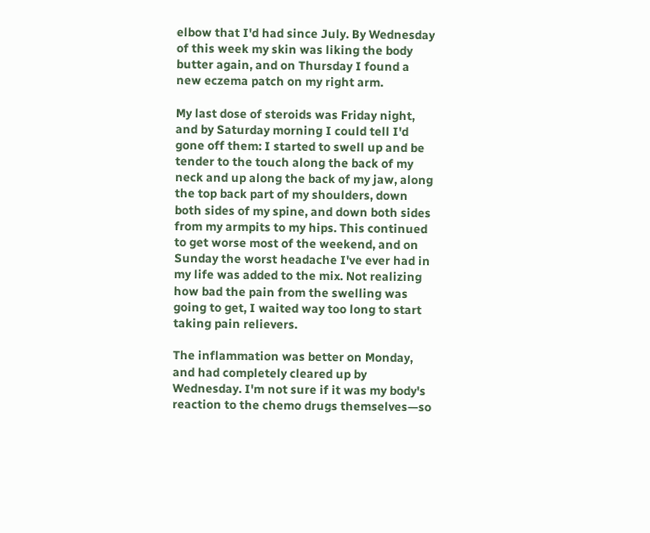elbow that I'd had since July. By Wednesday of this week my skin was liking the body butter again, and on Thursday I found a new eczema patch on my right arm.

My last dose of steroids was Friday night, and by Saturday morning I could tell I'd gone off them: I started to swell up and be tender to the touch along the back of my neck and up along the back of my jaw, along the top back part of my shoulders, down both sides of my spine, and down both sides from my armpits to my hips. This continued to get worse most of the weekend, and on Sunday the worst headache I've ever had in my life was added to the mix. Not realizing how bad the pain from the swelling was going to get, I waited way too long to start taking pain relievers.

The inflammation was better on Monday, and had completely cleared up by Wednesday. I'm not sure if it was my body's reaction to the chemo drugs themselves—so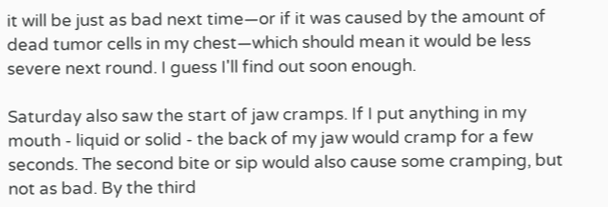it will be just as bad next time—or if it was caused by the amount of dead tumor cells in my chest—which should mean it would be less severe next round. I guess I'll find out soon enough.

Saturday also saw the start of jaw cramps. If I put anything in my mouth - liquid or solid - the back of my jaw would cramp for a few seconds. The second bite or sip would also cause some cramping, but not as bad. By the third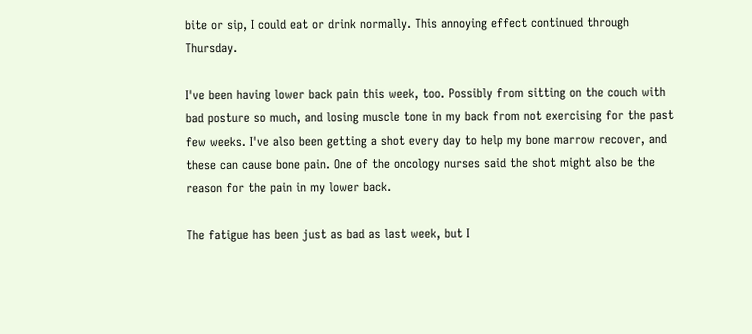bite or sip, I could eat or drink normally. This annoying effect continued through Thursday.

I've been having lower back pain this week, too. Possibly from sitting on the couch with bad posture so much, and losing muscle tone in my back from not exercising for the past few weeks. I've also been getting a shot every day to help my bone marrow recover, and these can cause bone pain. One of the oncology nurses said the shot might also be the reason for the pain in my lower back.

The fatigue has been just as bad as last week, but I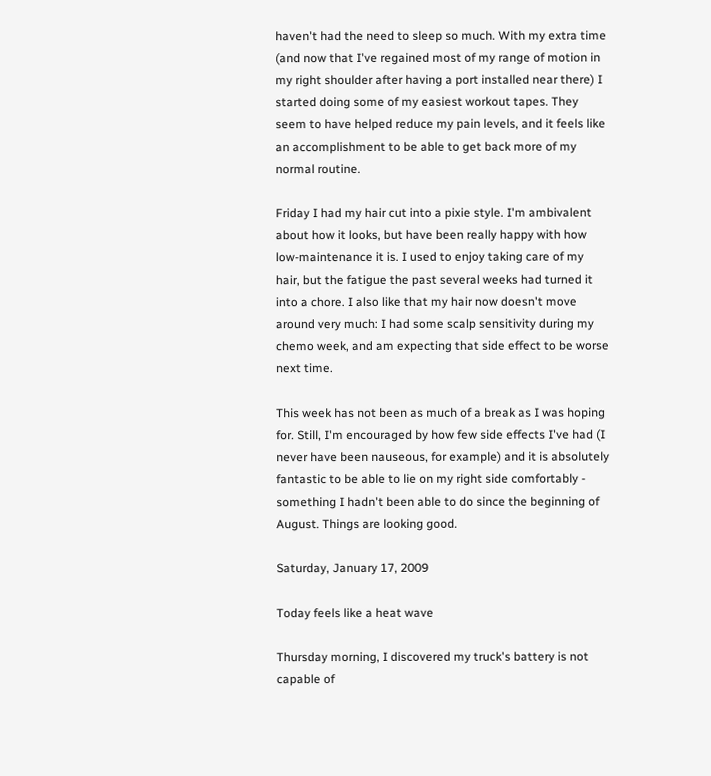haven't had the need to sleep so much. With my extra time (and now that I've regained most of my range of motion in my right shoulder after having a port installed near there) I started doing some of my easiest workout tapes. They seem to have helped reduce my pain levels, and it feels like an accomplishment to be able to get back more of my normal routine.

Friday I had my hair cut into a pixie style. I'm ambivalent about how it looks, but have been really happy with how low-maintenance it is. I used to enjoy taking care of my hair, but the fatigue the past several weeks had turned it into a chore. I also like that my hair now doesn't move around very much: I had some scalp sensitivity during my chemo week, and am expecting that side effect to be worse next time.

This week has not been as much of a break as I was hoping for. Still, I'm encouraged by how few side effects I've had (I never have been nauseous, for example) and it is absolutely fantastic to be able to lie on my right side comfortably - something I hadn't been able to do since the beginning of August. Things are looking good.

Saturday, January 17, 2009

Today feels like a heat wave

Thursday morning, I discovered my truck's battery is not capable of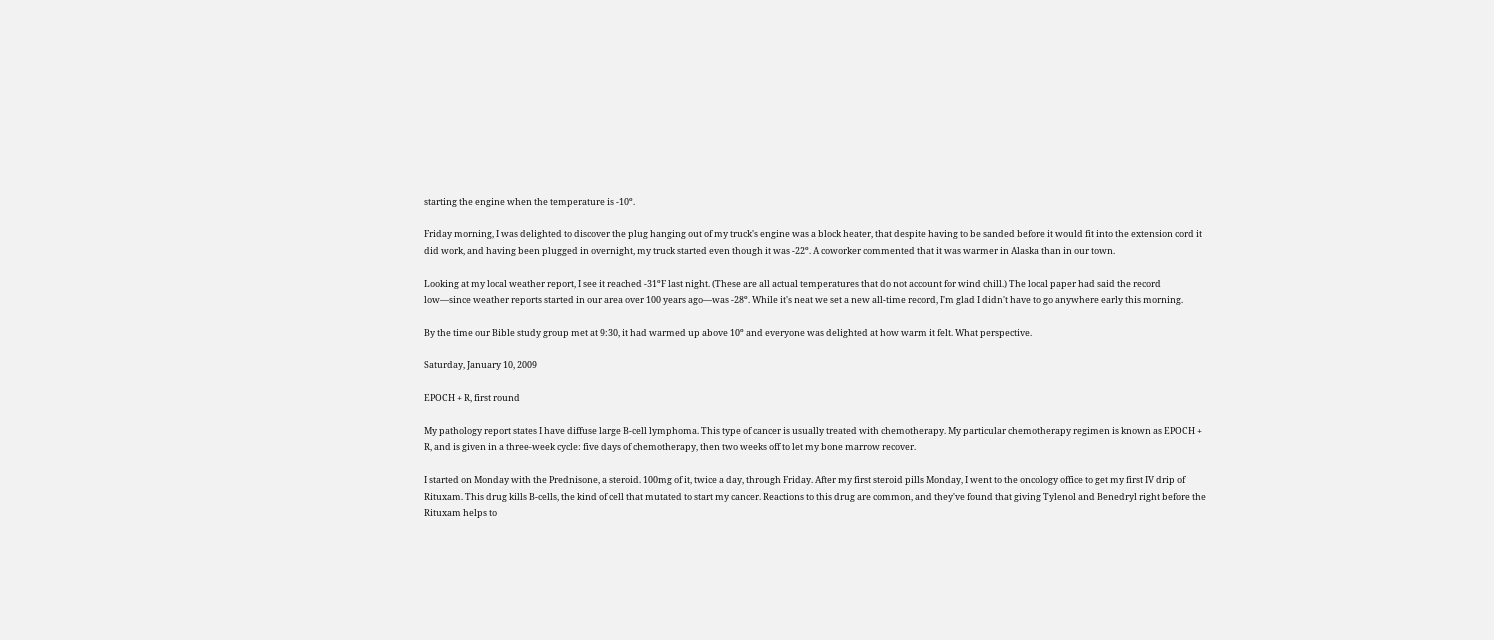starting the engine when the temperature is -10º.

Friday morning, I was delighted to discover the plug hanging out of my truck's engine was a block heater, that despite having to be sanded before it would fit into the extension cord it did work, and having been plugged in overnight, my truck started even though it was -22º. A coworker commented that it was warmer in Alaska than in our town.

Looking at my local weather report, I see it reached -31ºF last night. (These are all actual temperatures that do not account for wind chill.) The local paper had said the record low—since weather reports started in our area over 100 years ago—was -28º. While it's neat we set a new all-time record, I'm glad I didn't have to go anywhere early this morning.

By the time our Bible study group met at 9:30, it had warmed up above 10º and everyone was delighted at how warm it felt. What perspective.

Saturday, January 10, 2009

EPOCH + R, first round

My pathology report states I have diffuse large B-cell lymphoma. This type of cancer is usually treated with chemotherapy. My particular chemotherapy regimen is known as EPOCH + R, and is given in a three-week cycle: five days of chemotherapy, then two weeks off to let my bone marrow recover.

I started on Monday with the Prednisone, a steroid. 100mg of it, twice a day, through Friday. After my first steroid pills Monday, I went to the oncology office to get my first IV drip of Rituxam. This drug kills B-cells, the kind of cell that mutated to start my cancer. Reactions to this drug are common, and they've found that giving Tylenol and Benedryl right before the Rituxam helps to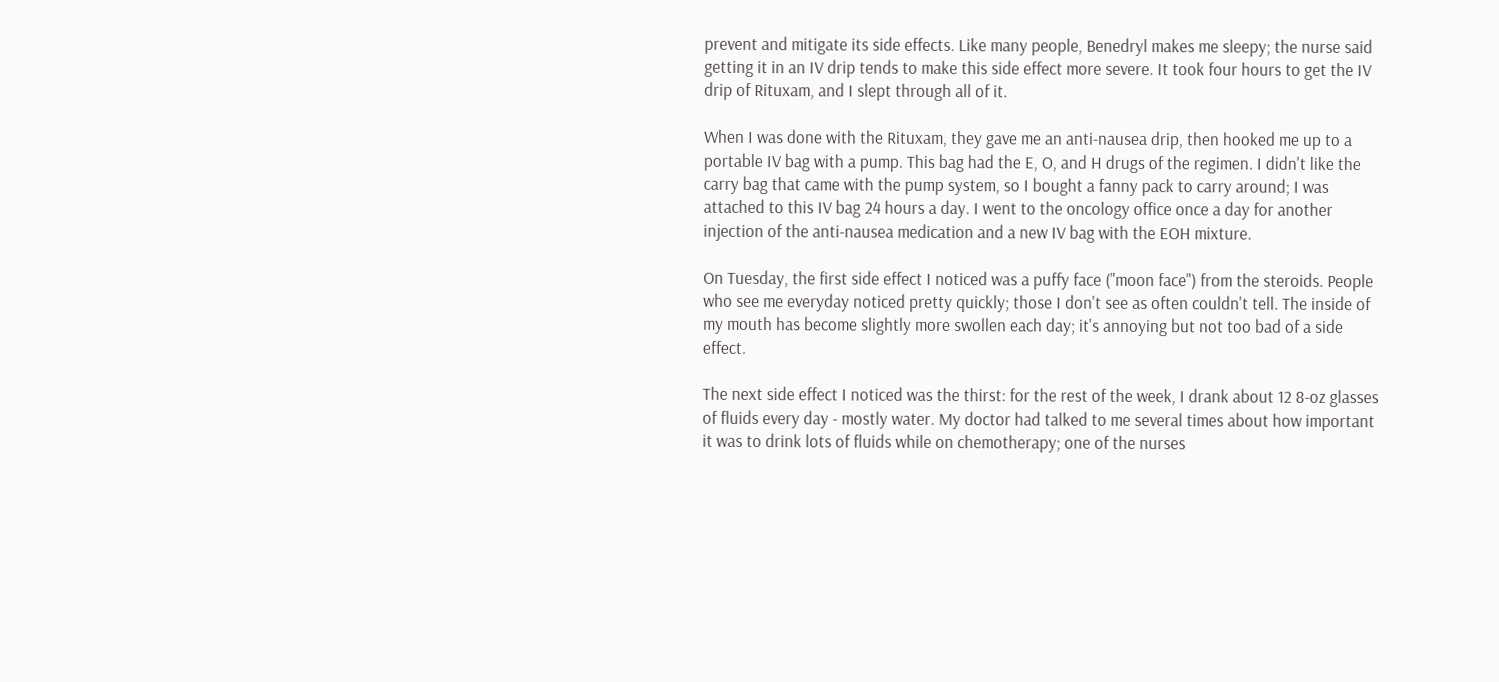prevent and mitigate its side effects. Like many people, Benedryl makes me sleepy; the nurse said getting it in an IV drip tends to make this side effect more severe. It took four hours to get the IV drip of Rituxam, and I slept through all of it.

When I was done with the Rituxam, they gave me an anti-nausea drip, then hooked me up to a portable IV bag with a pump. This bag had the E, O, and H drugs of the regimen. I didn't like the carry bag that came with the pump system, so I bought a fanny pack to carry around; I was attached to this IV bag 24 hours a day. I went to the oncology office once a day for another injection of the anti-nausea medication and a new IV bag with the EOH mixture.

On Tuesday, the first side effect I noticed was a puffy face ("moon face") from the steroids. People who see me everyday noticed pretty quickly; those I don't see as often couldn't tell. The inside of my mouth has become slightly more swollen each day; it's annoying but not too bad of a side effect.

The next side effect I noticed was the thirst: for the rest of the week, I drank about 12 8-oz glasses of fluids every day - mostly water. My doctor had talked to me several times about how important it was to drink lots of fluids while on chemotherapy; one of the nurses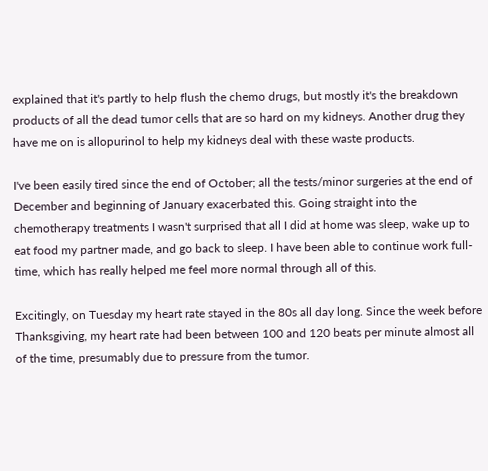explained that it's partly to help flush the chemo drugs, but mostly it's the breakdown products of all the dead tumor cells that are so hard on my kidneys. Another drug they have me on is allopurinol to help my kidneys deal with these waste products.

I've been easily tired since the end of October; all the tests/minor surgeries at the end of December and beginning of January exacerbated this. Going straight into the chemotherapy treatments I wasn't surprised that all I did at home was sleep, wake up to eat food my partner made, and go back to sleep. I have been able to continue work full-time, which has really helped me feel more normal through all of this.

Excitingly, on Tuesday my heart rate stayed in the 80s all day long. Since the week before Thanksgiving, my heart rate had been between 100 and 120 beats per minute almost all of the time, presumably due to pressure from the tumor.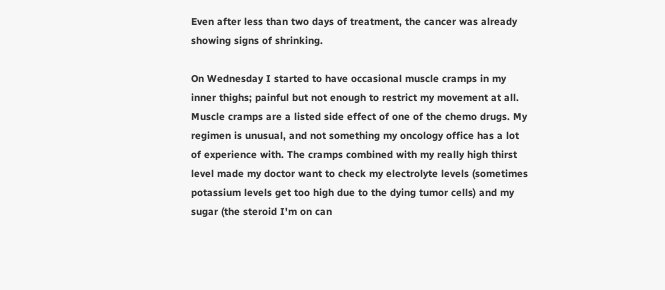Even after less than two days of treatment, the cancer was already showing signs of shrinking.

On Wednesday I started to have occasional muscle cramps in my inner thighs; painful but not enough to restrict my movement at all. Muscle cramps are a listed side effect of one of the chemo drugs. My regimen is unusual, and not something my oncology office has a lot of experience with. The cramps combined with my really high thirst level made my doctor want to check my electrolyte levels (sometimes potassium levels get too high due to the dying tumor cells) and my sugar (the steroid I'm on can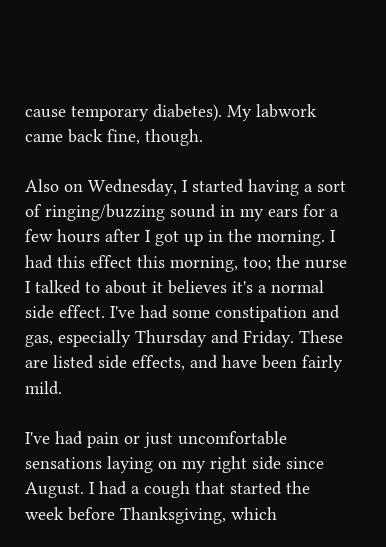cause temporary diabetes). My labwork came back fine, though.

Also on Wednesday, I started having a sort of ringing/buzzing sound in my ears for a few hours after I got up in the morning. I had this effect this morning, too; the nurse I talked to about it believes it's a normal side effect. I've had some constipation and gas, especially Thursday and Friday. These are listed side effects, and have been fairly mild.

I've had pain or just uncomfortable sensations laying on my right side since August. I had a cough that started the week before Thanksgiving, which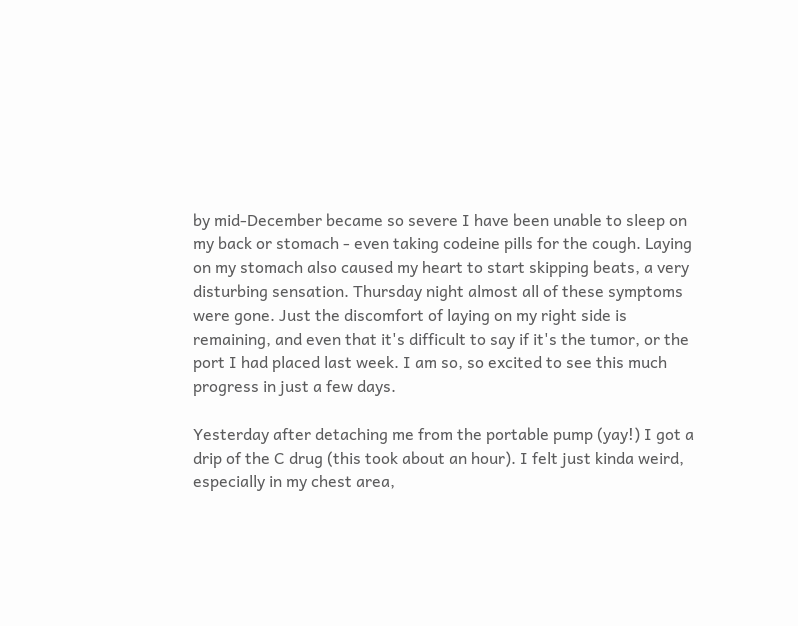by mid-December became so severe I have been unable to sleep on my back or stomach - even taking codeine pills for the cough. Laying on my stomach also caused my heart to start skipping beats, a very disturbing sensation. Thursday night almost all of these symptoms were gone. Just the discomfort of laying on my right side is remaining, and even that it's difficult to say if it's the tumor, or the port I had placed last week. I am so, so excited to see this much progress in just a few days.

Yesterday after detaching me from the portable pump (yay!) I got a drip of the C drug (this took about an hour). I felt just kinda weird, especially in my chest area,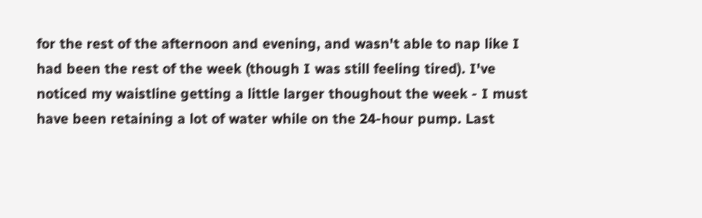for the rest of the afternoon and evening, and wasn't able to nap like I had been the rest of the week (though I was still feeling tired). I've noticed my waistline getting a little larger thoughout the week - I must have been retaining a lot of water while on the 24-hour pump. Last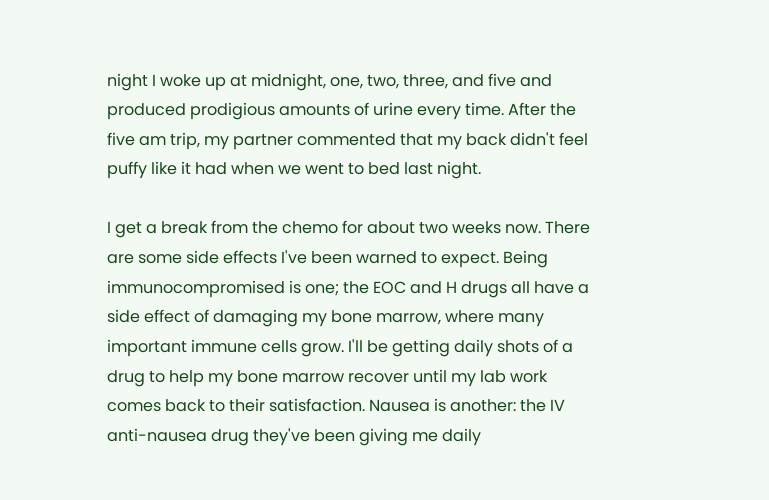night I woke up at midnight, one, two, three, and five and produced prodigious amounts of urine every time. After the five am trip, my partner commented that my back didn't feel puffy like it had when we went to bed last night.

I get a break from the chemo for about two weeks now. There are some side effects I've been warned to expect. Being immunocompromised is one; the EOC and H drugs all have a side effect of damaging my bone marrow, where many important immune cells grow. I'll be getting daily shots of a drug to help my bone marrow recover until my lab work comes back to their satisfaction. Nausea is another: the IV anti-nausea drug they've been giving me daily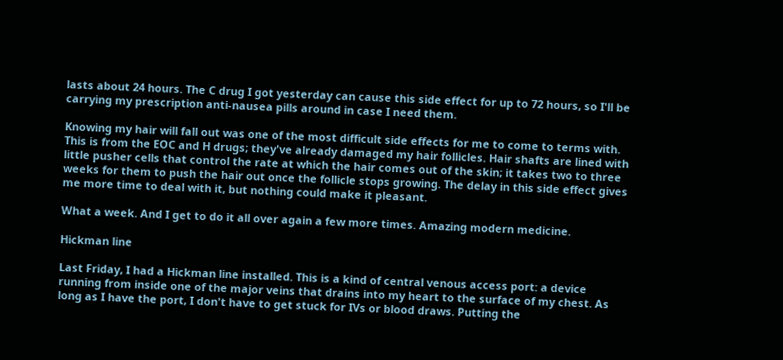lasts about 24 hours. The C drug I got yesterday can cause this side effect for up to 72 hours, so I'll be carrying my prescription anti-nausea pills around in case I need them.

Knowing my hair will fall out was one of the most difficult side effects for me to come to terms with. This is from the EOC and H drugs; they've already damaged my hair follicles. Hair shafts are lined with little pusher cells that control the rate at which the hair comes out of the skin; it takes two to three weeks for them to push the hair out once the follicle stops growing. The delay in this side effect gives me more time to deal with it, but nothing could make it pleasant.

What a week. And I get to do it all over again a few more times. Amazing modern medicine.

Hickman line

Last Friday, I had a Hickman line installed. This is a kind of central venous access port: a device running from inside one of the major veins that drains into my heart to the surface of my chest. As long as I have the port, I don't have to get stuck for IVs or blood draws. Putting the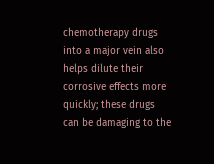chemotherapy drugs into a major vein also helps dilute their corrosive effects more quickly; these drugs can be damaging to the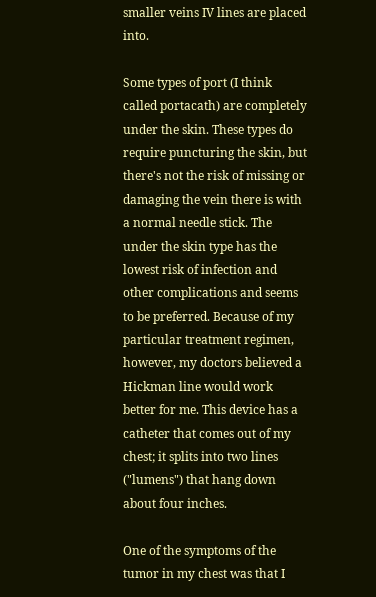smaller veins IV lines are placed into.

Some types of port (I think called portacath) are completely under the skin. These types do require puncturing the skin, but there's not the risk of missing or damaging the vein there is with a normal needle stick. The under the skin type has the lowest risk of infection and other complications and seems to be preferred. Because of my particular treatment regimen, however, my doctors believed a Hickman line would work better for me. This device has a catheter that comes out of my chest; it splits into two lines ("lumens") that hang down about four inches.

One of the symptoms of the tumor in my chest was that I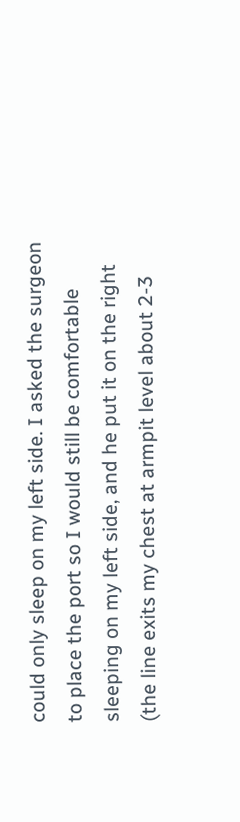could only sleep on my left side. I asked the surgeon to place the port so I would still be comfortable sleeping on my left side, and he put it on the right (the line exits my chest at armpit level about 2-3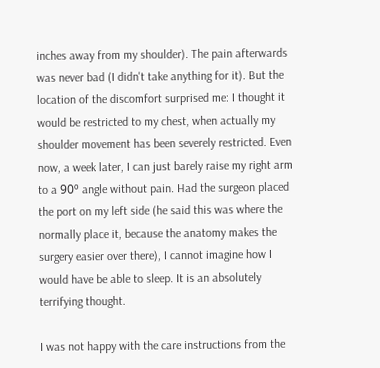inches away from my shoulder). The pain afterwards was never bad (I didn't take anything for it). But the location of the discomfort surprised me: I thought it would be restricted to my chest, when actually my shoulder movement has been severely restricted. Even now, a week later, I can just barely raise my right arm to a 90º angle without pain. Had the surgeon placed the port on my left side (he said this was where the normally place it, because the anatomy makes the surgery easier over there), I cannot imagine how I would have be able to sleep. It is an absolutely terrifying thought.

I was not happy with the care instructions from the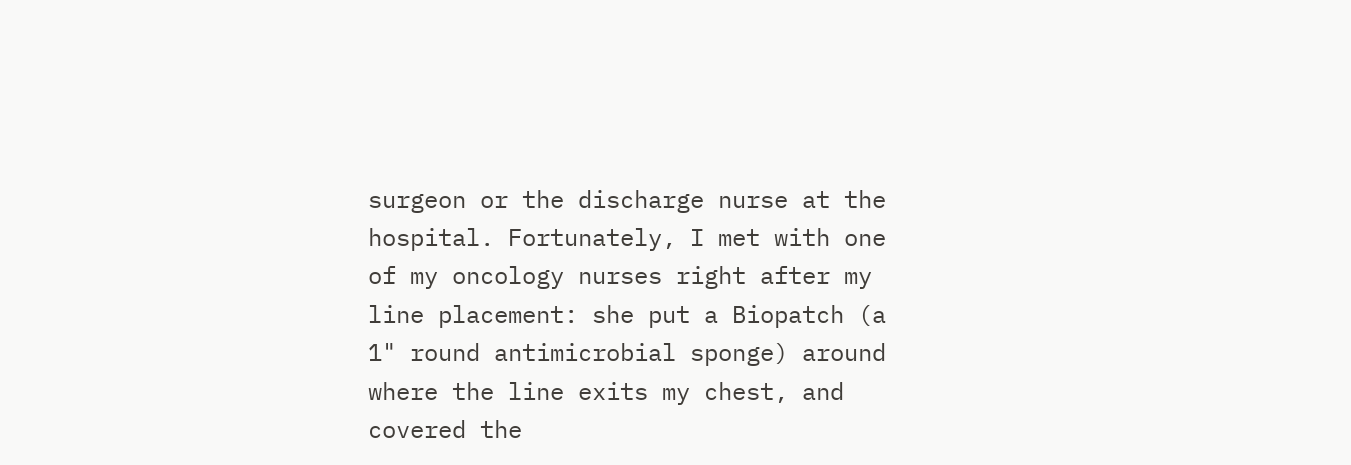surgeon or the discharge nurse at the hospital. Fortunately, I met with one of my oncology nurses right after my line placement: she put a Biopatch (a 1" round antimicrobial sponge) around where the line exits my chest, and covered the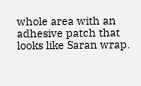whole area with an adhesive patch that looks like Saran wrap.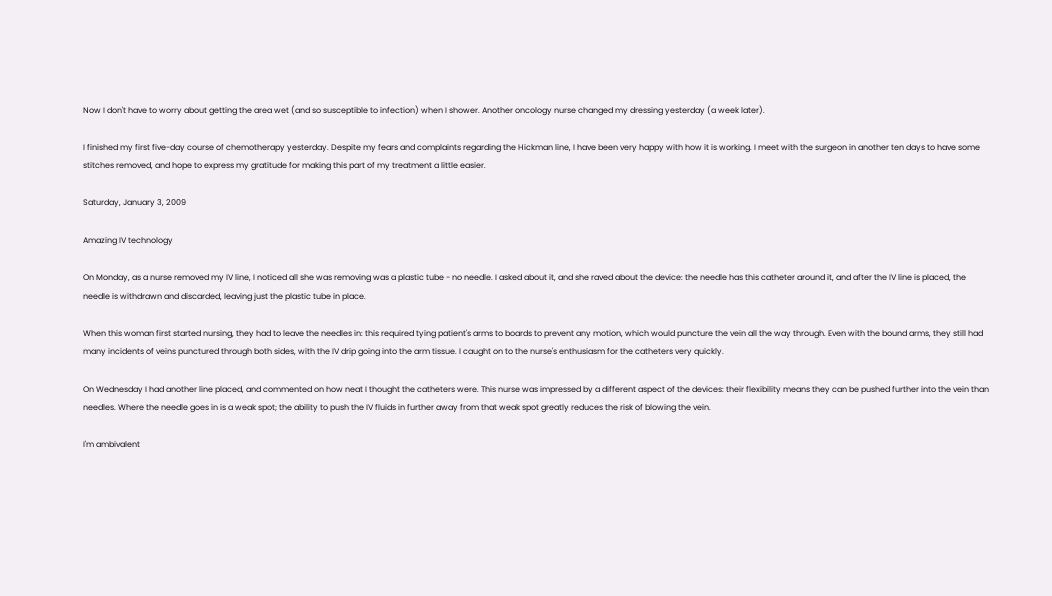Now I don't have to worry about getting the area wet (and so susceptible to infection) when I shower. Another oncology nurse changed my dressing yesterday (a week later).

I finished my first five-day course of chemotherapy yesterday. Despite my fears and complaints regarding the Hickman line, I have been very happy with how it is working. I meet with the surgeon in another ten days to have some stitches removed, and hope to express my gratitude for making this part of my treatment a little easier.

Saturday, January 3, 2009

Amazing IV technology

On Monday, as a nurse removed my IV line, I noticed all she was removing was a plastic tube - no needle. I asked about it, and she raved about the device: the needle has this catheter around it, and after the IV line is placed, the needle is withdrawn and discarded, leaving just the plastic tube in place.

When this woman first started nursing, they had to leave the needles in: this required tying patient's arms to boards to prevent any motion, which would puncture the vein all the way through. Even with the bound arms, they still had many incidents of veins punctured through both sides, with the IV drip going into the arm tissue. I caught on to the nurse's enthusiasm for the catheters very quickly.

On Wednesday I had another line placed, and commented on how neat I thought the catheters were. This nurse was impressed by a different aspect of the devices: their flexibility means they can be pushed further into the vein than needles. Where the needle goes in is a weak spot; the ability to push the IV fluids in further away from that weak spot greatly reduces the risk of blowing the vein.

I'm ambivalent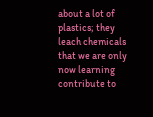about a lot of plastics; they leach chemicals that we are only now learning contribute to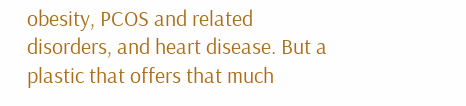obesity, PCOS and related disorders, and heart disease. But a plastic that offers that much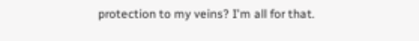protection to my veins? I'm all for that.